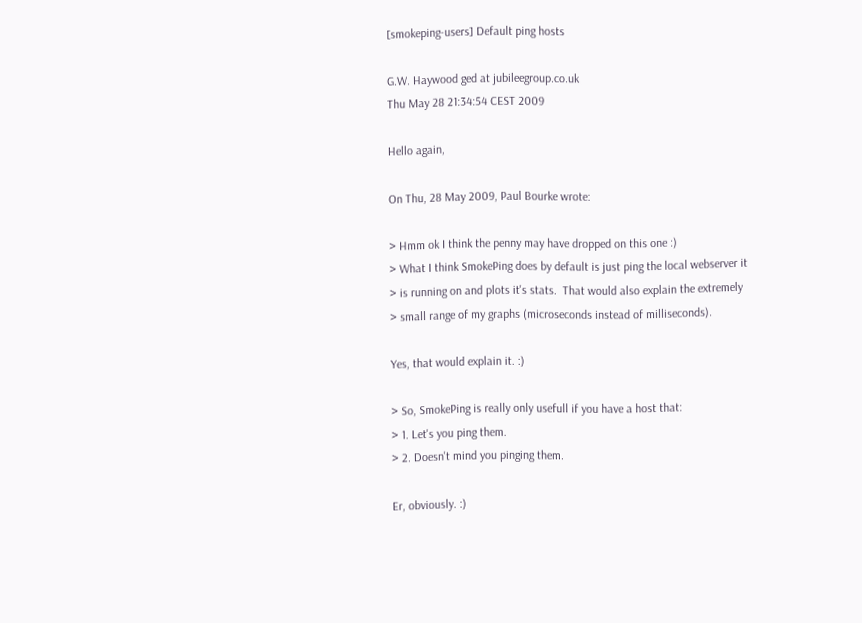[smokeping-users] Default ping hosts

G.W. Haywood ged at jubileegroup.co.uk
Thu May 28 21:34:54 CEST 2009

Hello again,

On Thu, 28 May 2009, Paul Bourke wrote:

> Hmm ok I think the penny may have dropped on this one :)
> What I think SmokePing does by default is just ping the local webserver it
> is running on and plots it's stats.  That would also explain the extremely
> small range of my graphs (microseconds instead of milliseconds).

Yes, that would explain it. :)

> So, SmokePing is really only usefull if you have a host that:
> 1. Let's you ping them.
> 2. Doesn't mind you pinging them.

Er, obviously. :)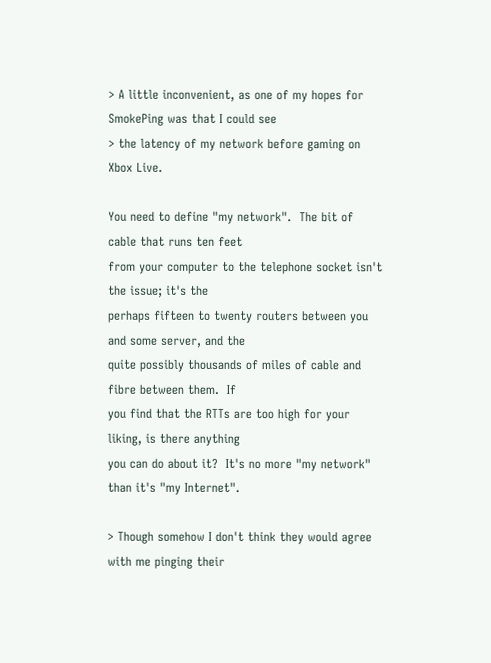> A little inconvenient, as one of my hopes for SmokePing was that I could see
> the latency of my network before gaming on Xbox Live.

You need to define "my network".  The bit of cable that runs ten feet
from your computer to the telephone socket isn't the issue; it's the
perhaps fifteen to twenty routers between you and some server, and the
quite possibly thousands of miles of cable and fibre between them.  If
you find that the RTTs are too high for your liking, is there anything
you can do about it?  It's no more "my network" than it's "my Internet".

> Though somehow I don't think they would agree with me pinging their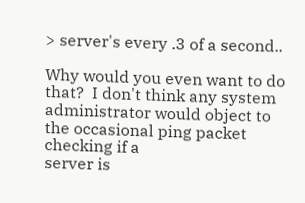> server's every .3 of a second..

Why would you even want to do that?  I don't think any system
administrator would object to the occasional ping packet checking if a
server is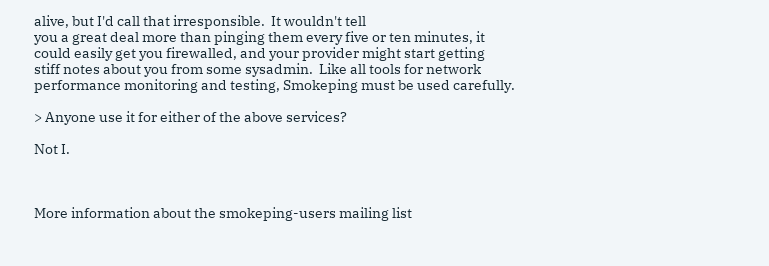alive, but I'd call that irresponsible.  It wouldn't tell
you a great deal more than pinging them every five or ten minutes, it
could easily get you firewalled, and your provider might start getting
stiff notes about you from some sysadmin.  Like all tools for network
performance monitoring and testing, Smokeping must be used carefully.

> Anyone use it for either of the above services?

Not I.



More information about the smokeping-users mailing list